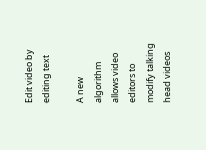Edit video by editing text

A new algorithm allows video editors to modify talking head videos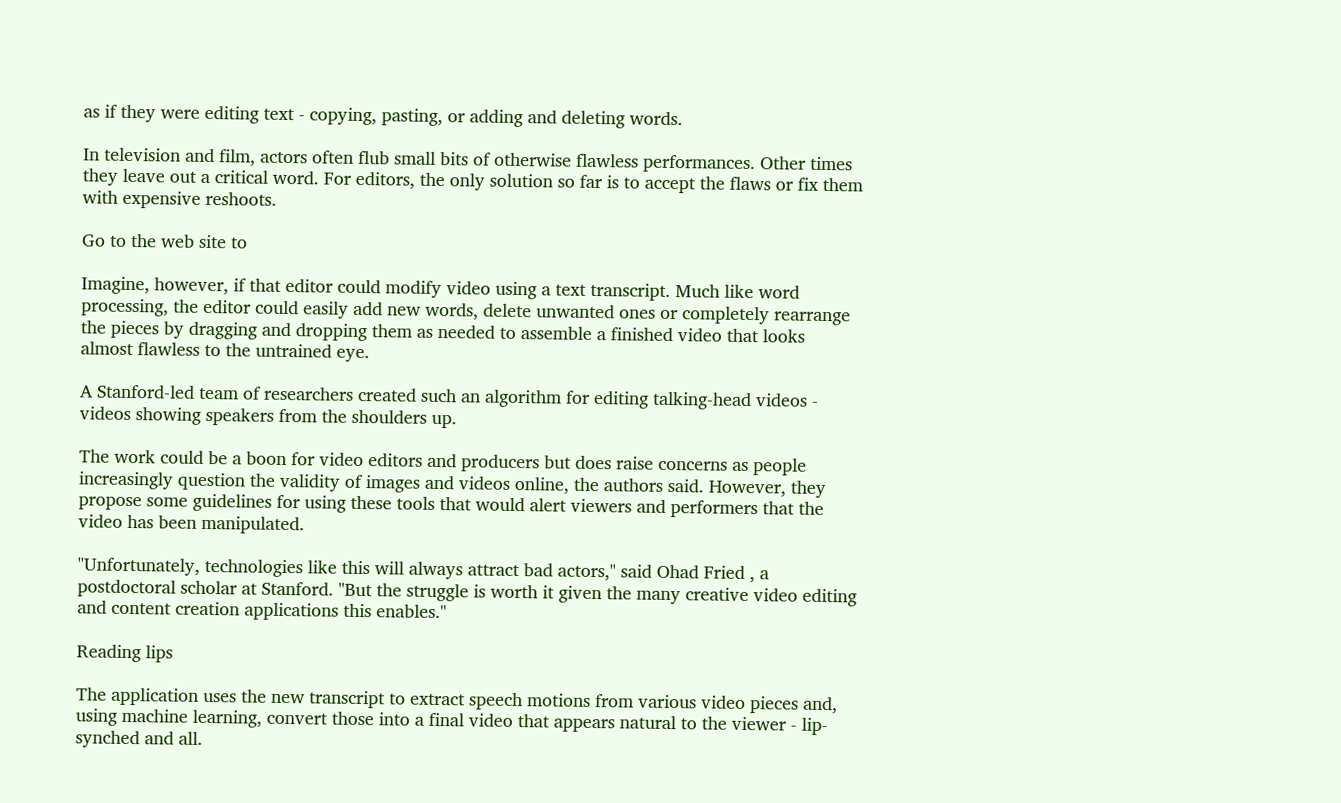as if they were editing text - copying, pasting, or adding and deleting words.

In television and film, actors often flub small bits of otherwise flawless performances. Other times they leave out a critical word. For editors, the only solution so far is to accept the flaws or fix them with expensive reshoots.

Go to the web site to

Imagine, however, if that editor could modify video using a text transcript. Much like word processing, the editor could easily add new words, delete unwanted ones or completely rearrange the pieces by dragging and dropping them as needed to assemble a finished video that looks almost flawless to the untrained eye.

A Stanford-led team of researchers created such an algorithm for editing talking-head videos - videos showing speakers from the shoulders up.

The work could be a boon for video editors and producers but does raise concerns as people increasingly question the validity of images and videos online, the authors said. However, they propose some guidelines for using these tools that would alert viewers and performers that the video has been manipulated.

"Unfortunately, technologies like this will always attract bad actors," said Ohad Fried , a postdoctoral scholar at Stanford. "But the struggle is worth it given the many creative video editing and content creation applications this enables."

Reading lips

The application uses the new transcript to extract speech motions from various video pieces and, using machine learning, convert those into a final video that appears natural to the viewer - lip-synched and all.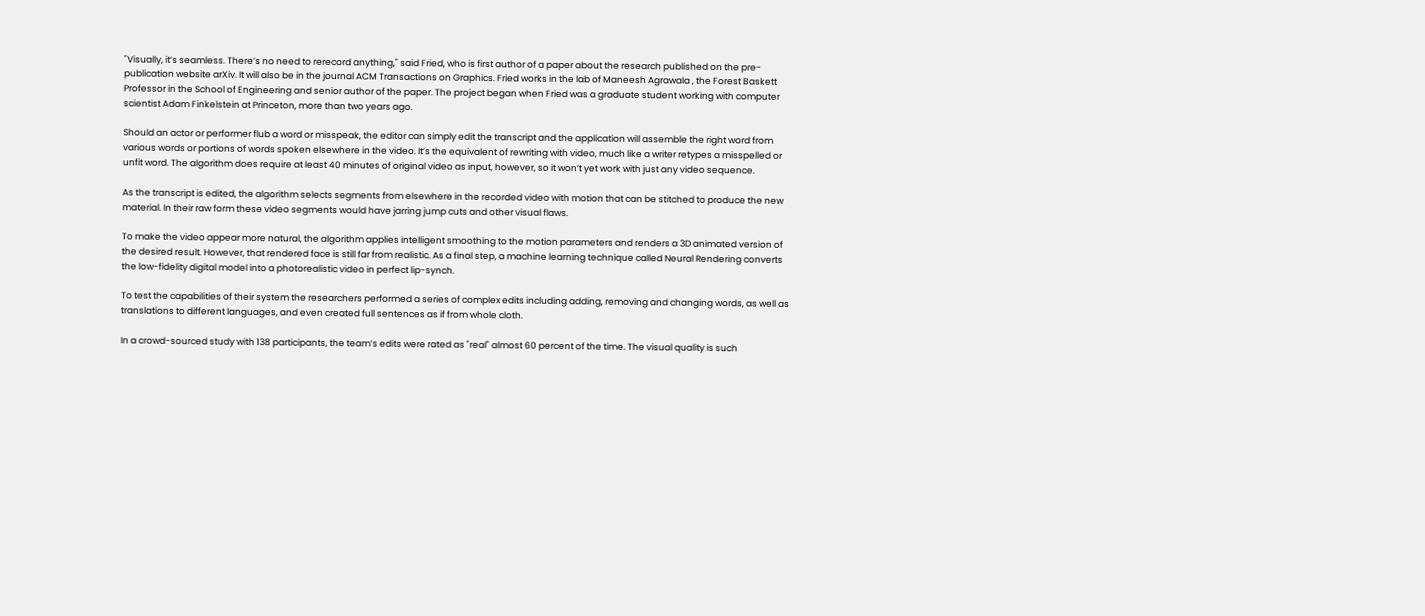"Visually, it’s seamless. There’s no need to rerecord anything," said Fried, who is first author of a paper about the research published on the pre-publication website arXiv. It will also be in the journal ACM Transactions on Graphics. Fried works in the lab of Maneesh Agrawala , the Forest Baskett Professor in the School of Engineering and senior author of the paper. The project began when Fried was a graduate student working with computer scientist Adam Finkelstein at Princeton, more than two years ago.

Should an actor or performer flub a word or misspeak, the editor can simply edit the transcript and the application will assemble the right word from various words or portions of words spoken elsewhere in the video. It’s the equivalent of rewriting with video, much like a writer retypes a misspelled or unfit word. The algorithm does require at least 40 minutes of original video as input, however, so it won’t yet work with just any video sequence.

As the transcript is edited, the algorithm selects segments from elsewhere in the recorded video with motion that can be stitched to produce the new material. In their raw form these video segments would have jarring jump cuts and other visual flaws.

To make the video appear more natural, the algorithm applies intelligent smoothing to the motion parameters and renders a 3D animated version of the desired result. However, that rendered face is still far from realistic. As a final step, a machine learning technique called Neural Rendering converts the low-fidelity digital model into a photorealistic video in perfect lip-synch.

To test the capabilities of their system the researchers performed a series of complex edits including adding, removing and changing words, as well as translations to different languages, and even created full sentences as if from whole cloth.

In a crowd-sourced study with 138 participants, the team’s edits were rated as "real" almost 60 percent of the time. The visual quality is such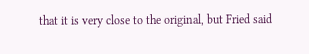that it is very close to the original, but Fried said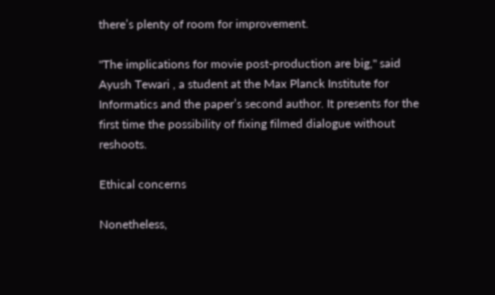there’s plenty of room for improvement.

"The implications for movie post-production are big," said Ayush Tewari , a student at the Max Planck Institute for Informatics and the paper’s second author. It presents for the first time the possibility of fixing filmed dialogue without reshoots.

Ethical concerns

Nonetheless,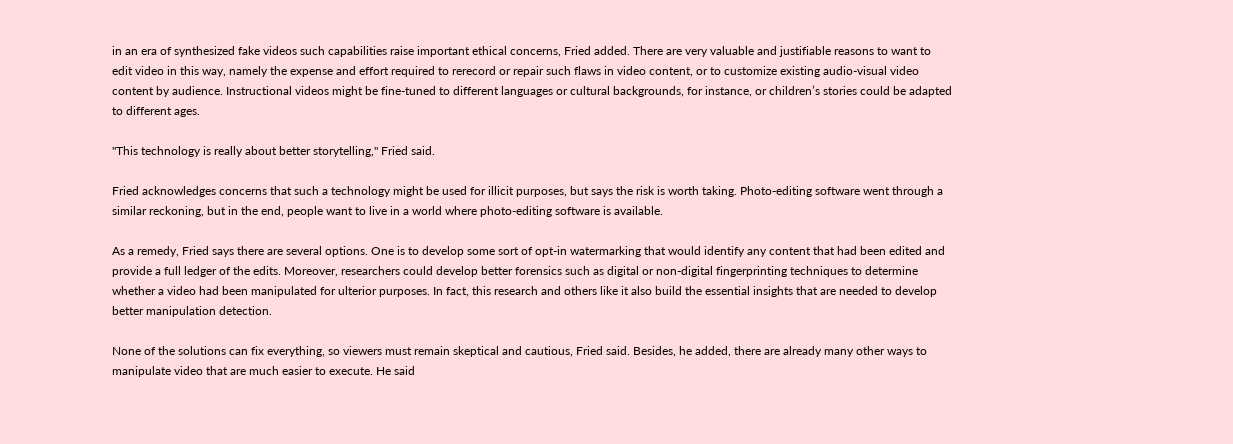in an era of synthesized fake videos such capabilities raise important ethical concerns, Fried added. There are very valuable and justifiable reasons to want to edit video in this way, namely the expense and effort required to rerecord or repair such flaws in video content, or to customize existing audio-visual video content by audience. Instructional videos might be fine-tuned to different languages or cultural backgrounds, for instance, or children’s stories could be adapted to different ages.

"This technology is really about better storytelling," Fried said.

Fried acknowledges concerns that such a technology might be used for illicit purposes, but says the risk is worth taking. Photo-editing software went through a similar reckoning, but in the end, people want to live in a world where photo-editing software is available.

As a remedy, Fried says there are several options. One is to develop some sort of opt-in watermarking that would identify any content that had been edited and provide a full ledger of the edits. Moreover, researchers could develop better forensics such as digital or non-digital fingerprinting techniques to determine whether a video had been manipulated for ulterior purposes. In fact, this research and others like it also build the essential insights that are needed to develop better manipulation detection.

None of the solutions can fix everything, so viewers must remain skeptical and cautious, Fried said. Besides, he added, there are already many other ways to manipulate video that are much easier to execute. He said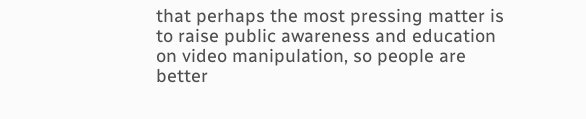that perhaps the most pressing matter is to raise public awareness and education on video manipulation, so people are better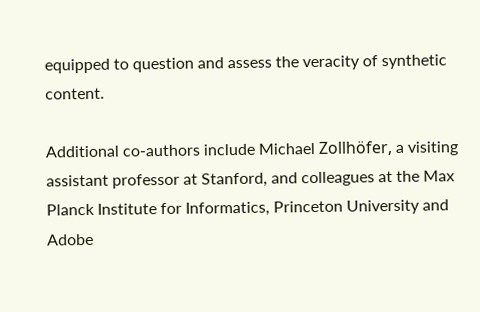equipped to question and assess the veracity of synthetic content.

Additional co-authors include Michael Zollhöfer, a visiting assistant professor at Stanford, and colleagues at the Max Planck Institute for Informatics, Princeton University and Adobe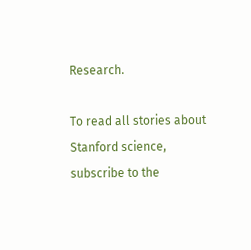Research.

To read all stories about Stanford science, subscribe to the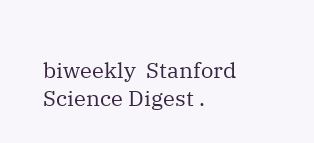biweekly  Stanford Science Digest .